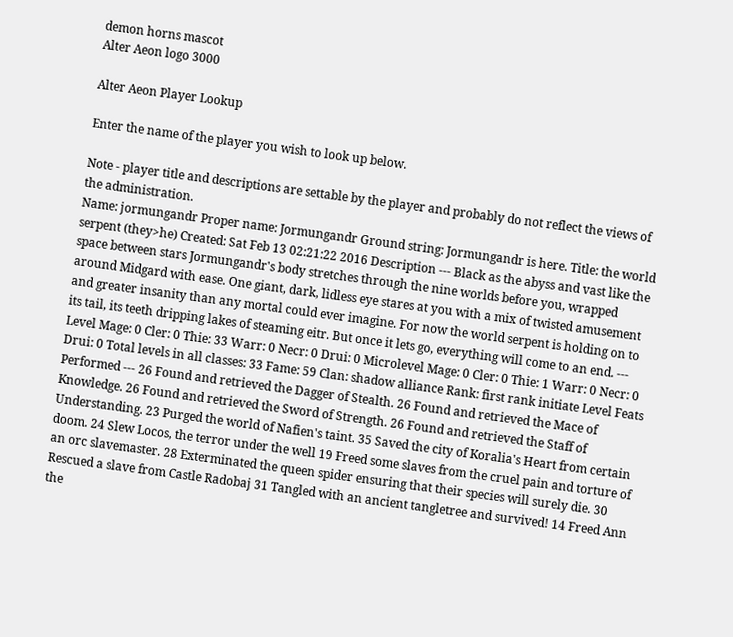demon horns mascot
Alter Aeon logo 3000

Alter Aeon Player Lookup

Enter the name of the player you wish to look up below.

Note - player title and descriptions are settable by the player and probably do not reflect the views of the administration.
Name: jormungandr Proper name: Jormungandr Ground string: Jormungandr is here. Title: the world serpent (they>he) Created: Sat Feb 13 02:21:22 2016 Description --- Black as the abyss and vast like the space between stars Jormungandr's body stretches through the nine worlds before you, wrapped around Midgard with ease. One giant, dark, lidless eye stares at you with a mix of twisted amusement and greater insanity than any mortal could ever imagine. For now the world serpent is holding on to its tail, its teeth dripping lakes of steaming eitr. But once it lets go, everything will come to an end. --- Level Mage: 0 Cler: 0 Thie: 33 Warr: 0 Necr: 0 Drui: 0 Microlevel Mage: 0 Cler: 0 Thie: 1 Warr: 0 Necr: 0 Drui: 0 Total levels in all classes: 33 Fame: 59 Clan: shadow alliance Rank: first rank initiate Level Feats Performed --- 26 Found and retrieved the Dagger of Stealth. 26 Found and retrieved the Mace of Knowledge. 26 Found and retrieved the Sword of Strength. 26 Found and retrieved the Staff of Understanding. 23 Purged the world of Nafien's taint. 35 Saved the city of Koralia's Heart from certain doom. 24 Slew Locos, the terror under the well 19 Freed some slaves from the cruel pain and torture of an orc slavemaster. 28 Exterminated the queen spider ensuring that their species will surely die. 30 Rescued a slave from Castle Radobaj 31 Tangled with an ancient tangletree and survived! 14 Freed Ann the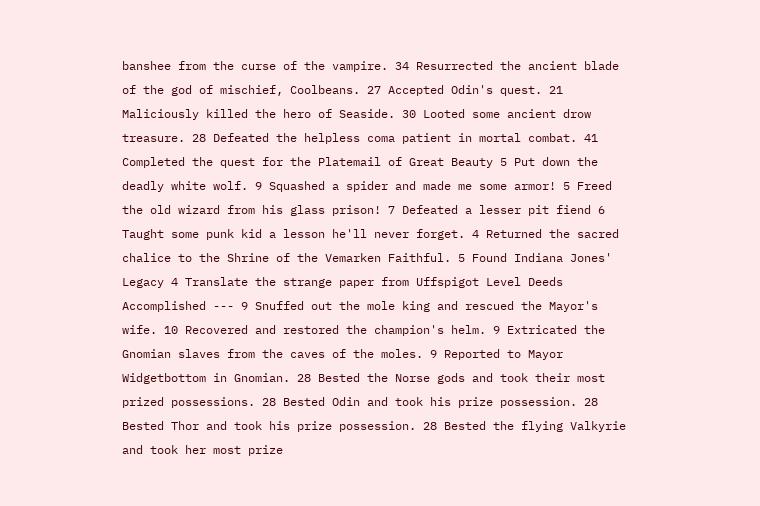banshee from the curse of the vampire. 34 Resurrected the ancient blade of the god of mischief, Coolbeans. 27 Accepted Odin's quest. 21 Maliciously killed the hero of Seaside. 30 Looted some ancient drow treasure. 28 Defeated the helpless coma patient in mortal combat. 41 Completed the quest for the Platemail of Great Beauty 5 Put down the deadly white wolf. 9 Squashed a spider and made me some armor! 5 Freed the old wizard from his glass prison! 7 Defeated a lesser pit fiend 6 Taught some punk kid a lesson he'll never forget. 4 Returned the sacred chalice to the Shrine of the Vemarken Faithful. 5 Found Indiana Jones' Legacy 4 Translate the strange paper from Uffspigot Level Deeds Accomplished --- 9 Snuffed out the mole king and rescued the Mayor's wife. 10 Recovered and restored the champion's helm. 9 Extricated the Gnomian slaves from the caves of the moles. 9 Reported to Mayor Widgetbottom in Gnomian. 28 Bested the Norse gods and took their most prized possessions. 28 Bested Odin and took his prize possession. 28 Bested Thor and took his prize possession. 28 Bested the flying Valkyrie and took her most prize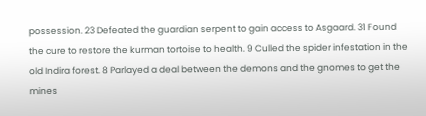possession. 23 Defeated the guardian serpent to gain access to Asgaard. 31 Found the cure to restore the kurman tortoise to health. 9 Culled the spider infestation in the old Indira forest. 8 Parlayed a deal between the demons and the gnomes to get the mines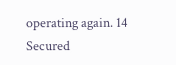operating again. 14 Secured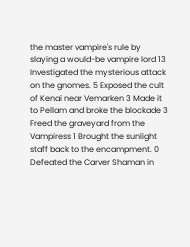the master vampire's rule by slaying a would-be vampire lord 13 Investigated the mysterious attack on the gnomes. 5 Exposed the cult of Kenai near Vemarken 3 Made it to Pellam and broke the blockade 3 Freed the graveyard from the Vampiress 1 Brought the sunlight staff back to the encampment. 0 Defeated the Carver Shaman in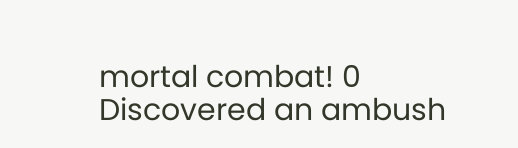mortal combat! 0 Discovered an ambush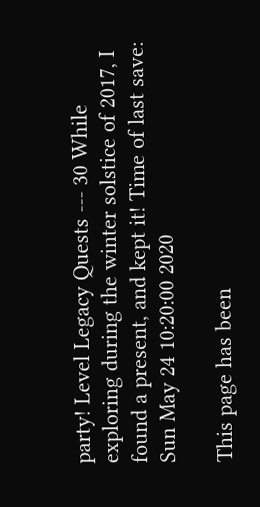party! Level Legacy Quests --- 30 While exploring during the winter solstice of 2017, I found a present, and kept it! Time of last save: Sun May 24 10:20:00 2020

This page has been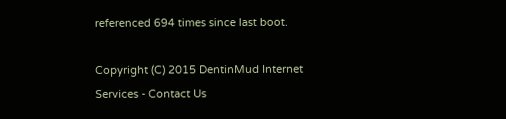referenced 694 times since last boot.

Copyright (C) 2015 DentinMud Internet Services - Contact Us